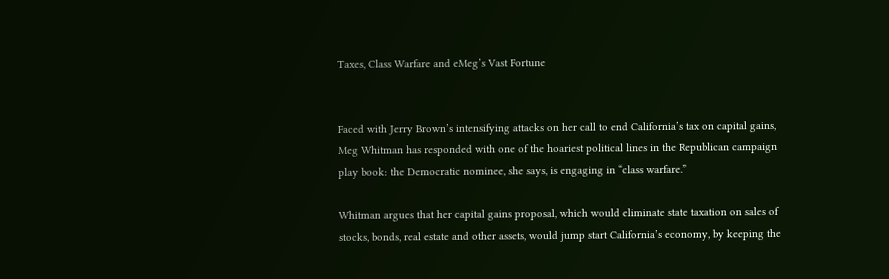Taxes, Class Warfare and eMeg’s Vast Fortune


Faced with Jerry Brown’s intensifying attacks on her call to end California’s tax on capital gains, Meg Whitman has responded with one of the hoariest political lines in the Republican campaign play book: the Democratic nominee, she says, is engaging in “class warfare.”

Whitman argues that her capital gains proposal, which would eliminate state taxation on sales of stocks, bonds, real estate and other assets, would jump start California’s economy, by keeping the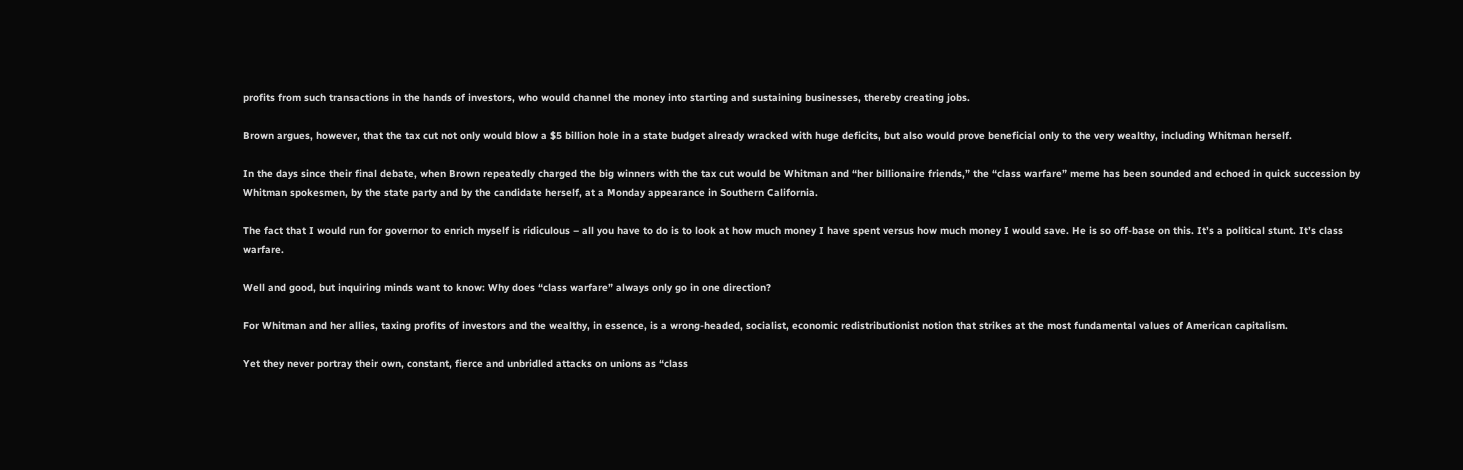profits from such transactions in the hands of investors, who would channel the money into starting and sustaining businesses, thereby creating jobs.

Brown argues, however, that the tax cut not only would blow a $5 billion hole in a state budget already wracked with huge deficits, but also would prove beneficial only to the very wealthy, including Whitman herself.

In the days since their final debate, when Brown repeatedly charged the big winners with the tax cut would be Whitman and “her billionaire friends,” the “class warfare” meme has been sounded and echoed in quick succession by Whitman spokesmen, by the state party and by the candidate herself, at a Monday appearance in Southern California.

The fact that I would run for governor to enrich myself is ridiculous – all you have to do is to look at how much money I have spent versus how much money I would save. He is so off-base on this. It’s a political stunt. It’s class warfare.

Well and good, but inquiring minds want to know: Why does “class warfare” always only go in one direction?

For Whitman and her allies, taxing profits of investors and the wealthy, in essence, is a wrong-headed, socialist, economic redistributionist notion that strikes at the most fundamental values of American capitalism.

Yet they never portray their own, constant, fierce and unbridled attacks on unions as “class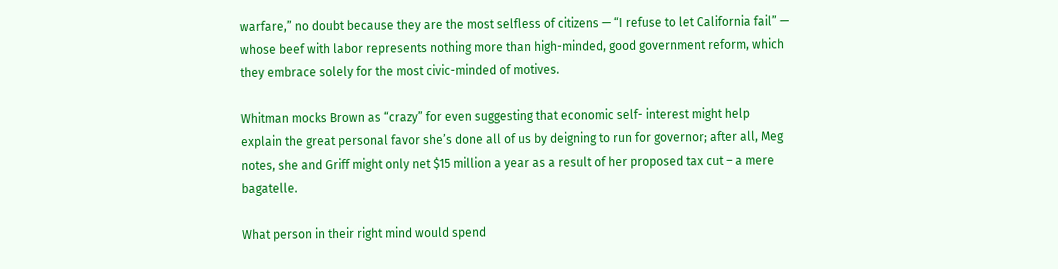warfare,” no doubt because they are the most selfless of citizens — “I refuse to let California fail” — whose beef with labor represents nothing more than high-minded, good government reform, which they embrace solely for the most civic-minded of motives.

Whitman mocks Brown as “crazy” for even suggesting that economic self- interest might help explain the great personal favor she’s done all of us by deigning to run for governor; after all, Meg notes, she and Griff might only net $15 million a year as a result of her proposed tax cut – a mere bagatelle.

What person in their right mind would spend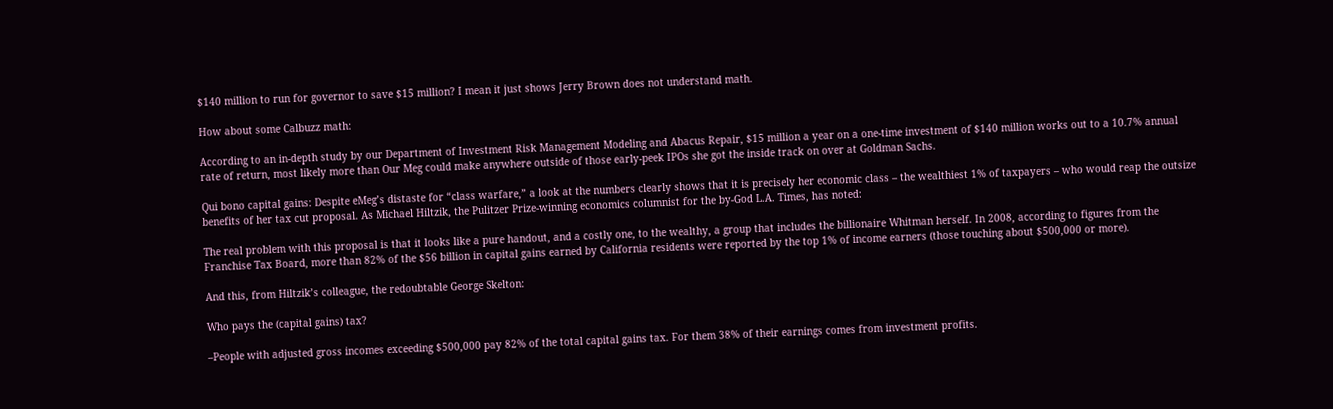$140 million to run for governor to save $15 million? I mean it just shows Jerry Brown does not understand math.

How about some Calbuzz math:

According to an in-depth study by our Department of Investment Risk Management Modeling and Abacus Repair, $15 million a year on a one-time investment of $140 million works out to a 10.7% annual rate of return, most likely more than Our Meg could make anywhere outside of those early-peek IPOs she got the inside track on over at Goldman Sachs.

Qui bono capital gains: Despite eMeg’s distaste for “class warfare,” a look at the numbers clearly shows that it is precisely her economic class – the wealthiest 1% of taxpayers – who would reap the outsize benefits of her tax cut proposal. As Michael Hiltzik, the Pulitzer Prize-winning economics columnist for the by-God L.A. Times, has noted:

The real problem with this proposal is that it looks like a pure handout, and a costly one, to the wealthy, a group that includes the billionaire Whitman herself. In 2008, according to figures from the Franchise Tax Board, more than 82% of the $56 billion in capital gains earned by California residents were reported by the top 1% of income earners (those touching about $500,000 or more).

And this, from Hiltzik’s colleague, the redoubtable George Skelton:

Who pays the (capital gains) tax?

–People with adjusted gross incomes exceeding $500,000 pay 82% of the total capital gains tax. For them 38% of their earnings comes from investment profits.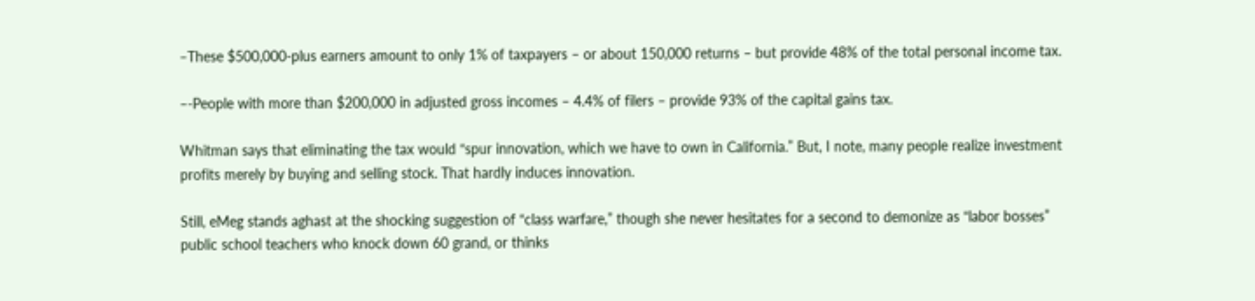–These $500,000-plus earners amount to only 1% of taxpayers – or about 150,000 returns – but provide 48% of the total personal income tax.

–-People with more than $200,000 in adjusted gross incomes – 4.4% of filers – provide 93% of the capital gains tax.

Whitman says that eliminating the tax would “spur innovation, which we have to own in California.” But, I note, many people realize investment profits merely by buying and selling stock. That hardly induces innovation.

Still, eMeg stands aghast at the shocking suggestion of “class warfare,” though she never hesitates for a second to demonize as “labor bosses” public school teachers who knock down 60 grand, or thinks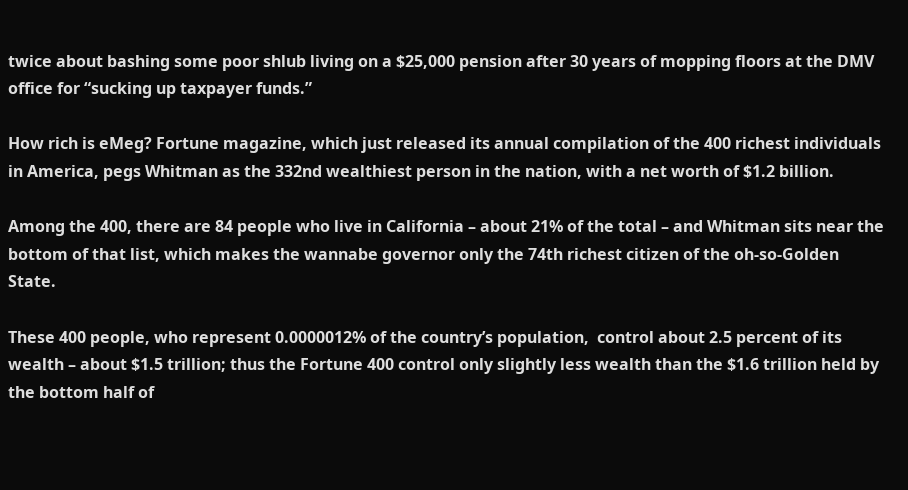twice about bashing some poor shlub living on a $25,000 pension after 30 years of mopping floors at the DMV office for “sucking up taxpayer funds.”

How rich is eMeg? Fortune magazine, which just released its annual compilation of the 400 richest individuals in America, pegs Whitman as the 332nd wealthiest person in the nation, with a net worth of $1.2 billion.

Among the 400, there are 84 people who live in California – about 21% of the total – and Whitman sits near the bottom of that list, which makes the wannabe governor only the 74th richest citizen of the oh-so-Golden State.

These 400 people, who represent 0.0000012% of the country’s population,  control about 2.5 percent of its wealth – about $1.5 trillion; thus the Fortune 400 control only slightly less wealth than the $1.6 trillion held by the bottom half of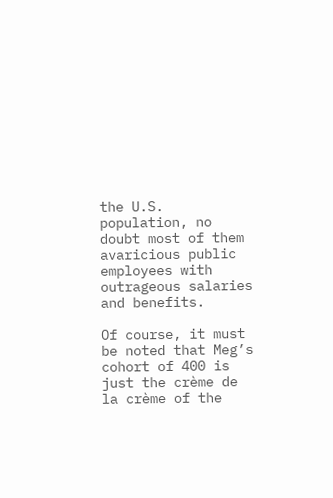the U.S. population, no doubt most of them avaricious public employees with outrageous salaries and benefits.

Of course, it must be noted that Meg’s cohort of 400 is just the crème de la crème of the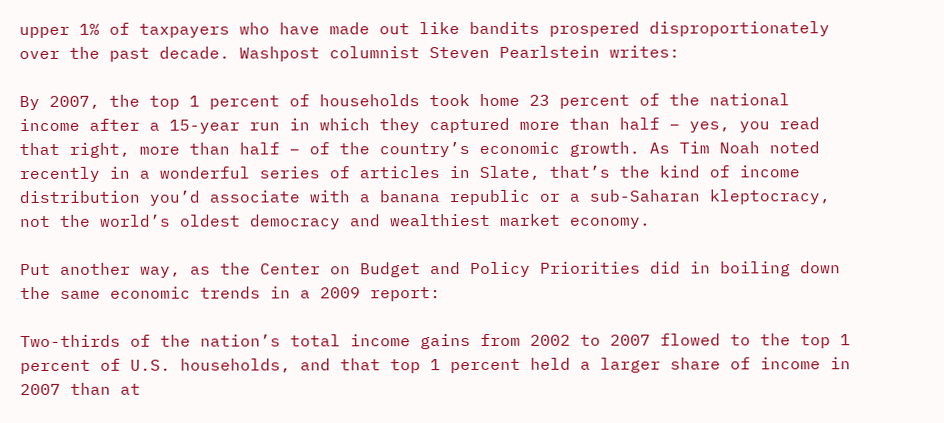upper 1% of taxpayers who have made out like bandits prospered disproportionately over the past decade. Washpost columnist Steven Pearlstein writes:

By 2007, the top 1 percent of households took home 23 percent of the national income after a 15-year run in which they captured more than half – yes, you read that right, more than half – of the country’s economic growth. As Tim Noah noted recently in a wonderful series of articles in Slate, that’s the kind of income distribution you’d associate with a banana republic or a sub-Saharan kleptocracy, not the world’s oldest democracy and wealthiest market economy.

Put another way, as the Center on Budget and Policy Priorities did in boiling down the same economic trends in a 2009 report:

Two-thirds of the nation’s total income gains from 2002 to 2007 flowed to the top 1 percent of U.S. households, and that top 1 percent held a larger share of income in 2007 than at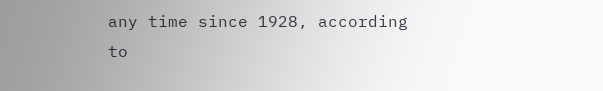any time since 1928, according to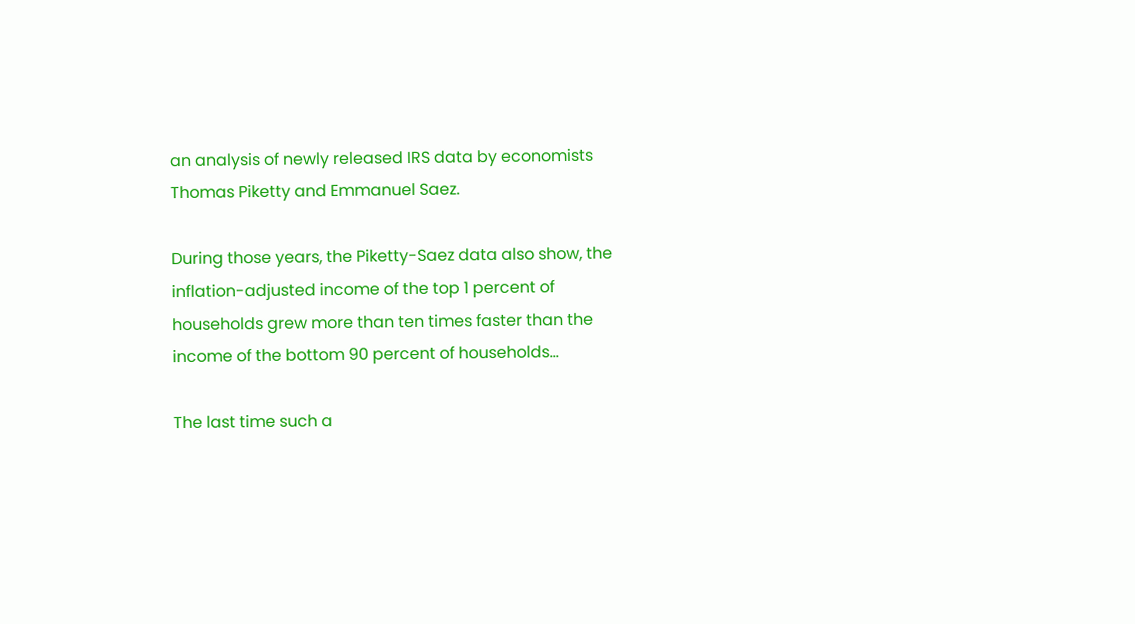an analysis of newly released IRS data by economists Thomas Piketty and Emmanuel Saez.

During those years, the Piketty-Saez data also show, the inflation-adjusted income of the top 1 percent of households grew more than ten times faster than the income of the bottom 90 percent of households…

The last time such a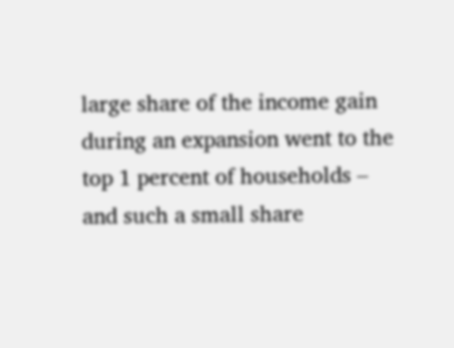large share of the income gain during an expansion went to the top 1 percent of households – and such a small share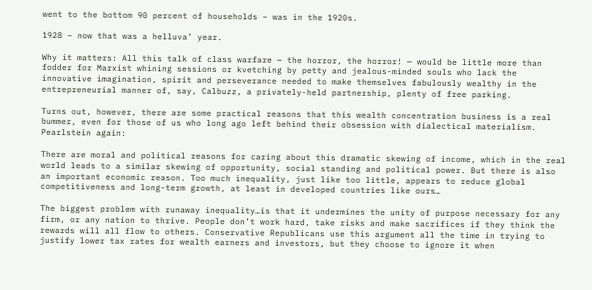went to the bottom 90 percent of households – was in the 1920s.

1928 – now that was a helluva’ year.

Why it matters: All this talk of class warfare — the horror, the horror! — would be little more than fodder for Marxist whining sessions or kvetching by petty and jealous-minded souls who lack the innovative imagination, spirit and perseverance needed to make themselves fabulously wealthy in the entrepreneurial manner of, say, Calbuzz, a privately-held partnership, plenty of free parking.

Turns out, however, there are some practical reasons that this wealth concentration business is a real bummer, even for those of us who long ago left behind their obsession with dialectical materialism. Pearlstein again:

There are moral and political reasons for caring about this dramatic skewing of income, which in the real world leads to a similar skewing of opportunity, social standing and political power. But there is also an important economic reason. Too much inequality, just like too little, appears to reduce global competitiveness and long-term growth, at least in developed countries like ours…

The biggest problem with runaway inequality…is that it undermines the unity of purpose necessary for any firm, or any nation to thrive. People don’t work hard, take risks and make sacrifices if they think the rewards will all flow to others. Conservative Republicans use this argument all the time in trying to justify lower tax rates for wealth earners and investors, but they choose to ignore it when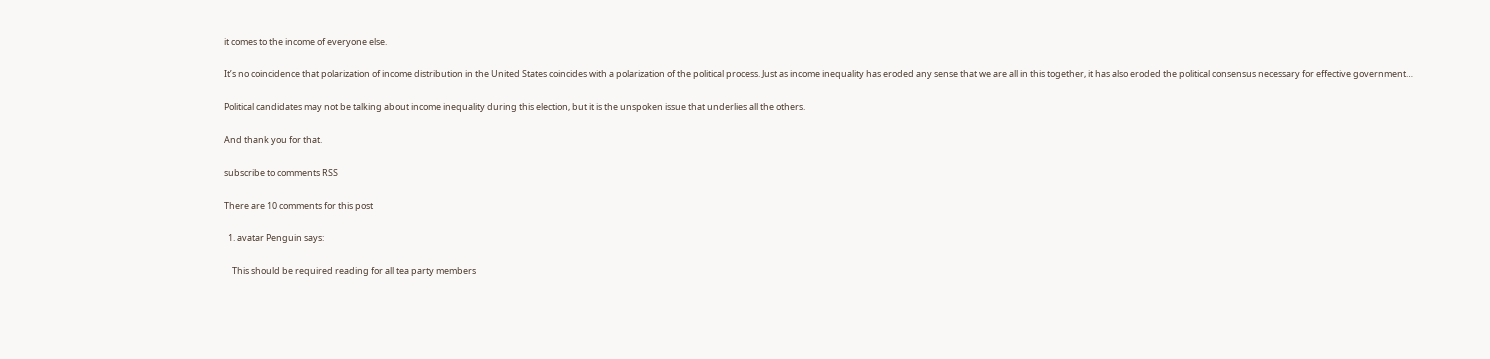it comes to the income of everyone else.

It’s no coincidence that polarization of income distribution in the United States coincides with a polarization of the political process. Just as income inequality has eroded any sense that we are all in this together, it has also eroded the political consensus necessary for effective government…

Political candidates may not be talking about income inequality during this election, but it is the unspoken issue that underlies all the others.

And thank you for that.

subscribe to comments RSS

There are 10 comments for this post

  1. avatar Penguin says:

    This should be required reading for all tea party members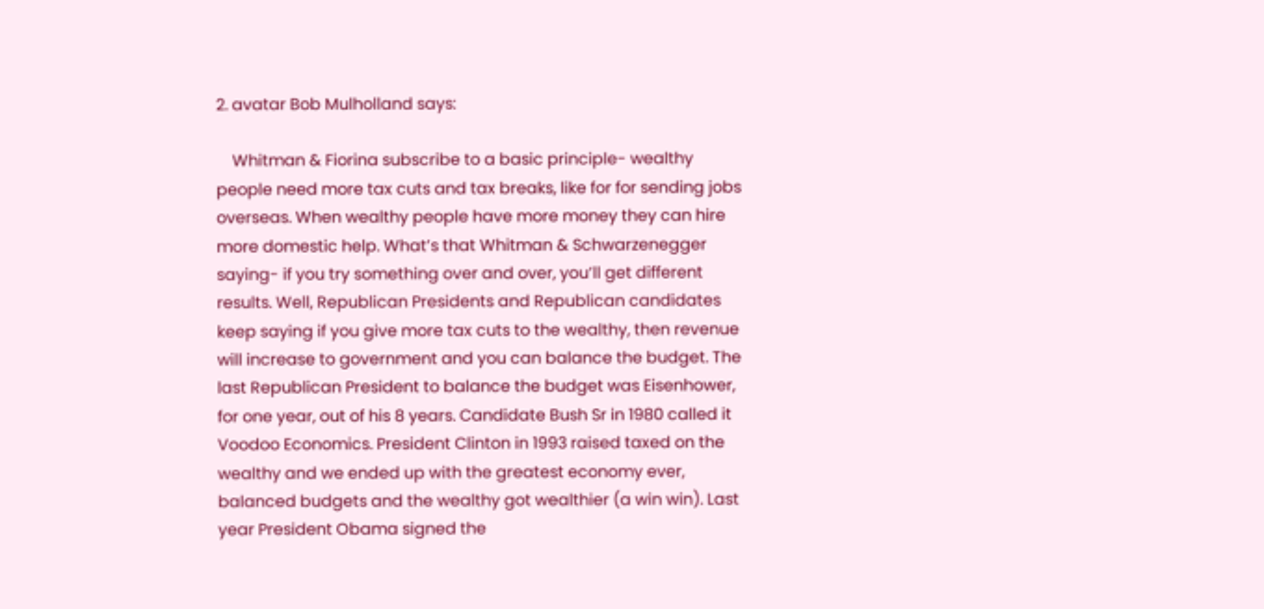2. avatar Bob Mulholland says:

    Whitman & Fiorina subscribe to a basic principle- wealthy people need more tax cuts and tax breaks, like for for sending jobs overseas. When wealthy people have more money they can hire more domestic help. What’s that Whitman & Schwarzenegger saying- if you try something over and over, you’ll get different results. Well, Republican Presidents and Republican candidates keep saying if you give more tax cuts to the wealthy, then revenue will increase to government and you can balance the budget. The last Republican President to balance the budget was Eisenhower, for one year, out of his 8 years. Candidate Bush Sr in 1980 called it Voodoo Economics. President Clinton in 1993 raised taxed on the wealthy and we ended up with the greatest economy ever, balanced budgets and the wealthy got wealthier (a win win). Last year President Obama signed the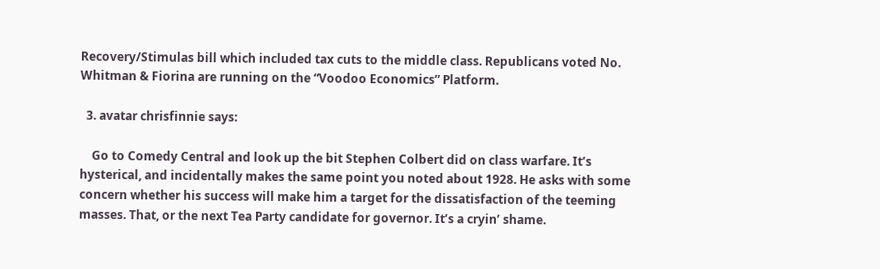Recovery/Stimulas bill which included tax cuts to the middle class. Republicans voted No. Whitman & Fiorina are running on the “Voodoo Economics” Platform.

  3. avatar chrisfinnie says:

    Go to Comedy Central and look up the bit Stephen Colbert did on class warfare. It’s hysterical, and incidentally makes the same point you noted about 1928. He asks with some concern whether his success will make him a target for the dissatisfaction of the teeming masses. That, or the next Tea Party candidate for governor. It’s a cryin’ shame.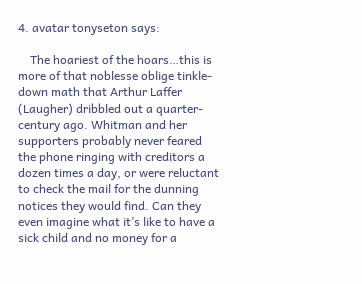4. avatar tonyseton says:

    The hoariest of the hoars…this is more of that noblesse oblige tinkle-down math that Arthur Laffer (Laugher) dribbled out a quarter-century ago. Whitman and her supporters probably never feared the phone ringing with creditors a dozen times a day, or were reluctant to check the mail for the dunning notices they would find. Can they even imagine what it’s like to have a sick child and no money for a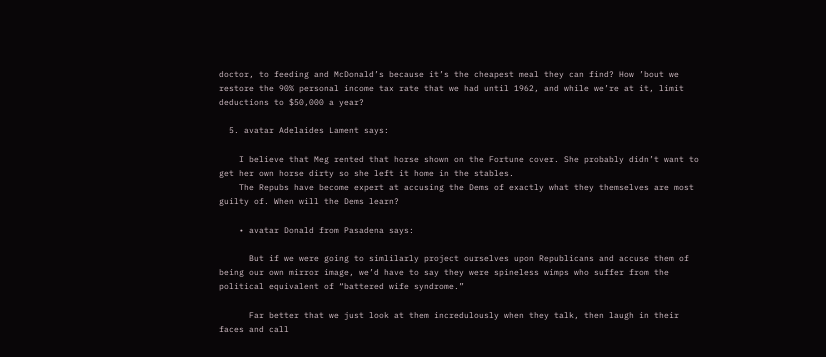doctor, to feeding and McDonald’s because it’s the cheapest meal they can find? How ’bout we restore the 90% personal income tax rate that we had until 1962, and while we’re at it, limit deductions to $50,000 a year?

  5. avatar Adelaides Lament says:

    I believe that Meg rented that horse shown on the Fortune cover. She probably didn’t want to get her own horse dirty so she left it home in the stables.
    The Repubs have become expert at accusing the Dems of exactly what they themselves are most guilty of. When will the Dems learn?

    • avatar Donald from Pasadena says:

      But if we were going to simlilarly project ourselves upon Republicans and accuse them of being our own mirror image, we’d have to say they were spineless wimps who suffer from the political equivalent of “battered wife syndrome.”

      Far better that we just look at them incredulously when they talk, then laugh in their faces and call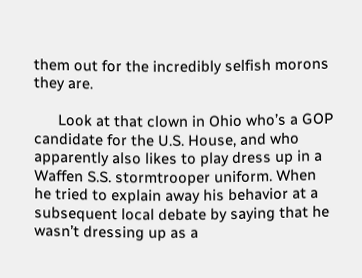them out for the incredibly selfish morons they are.

      Look at that clown in Ohio who’s a GOP candidate for the U.S. House, and who apparently also likes to play dress up in a Waffen S.S. stormtrooper uniform. When he tried to explain away his behavior at a subsequent local debate by saying that he wasn’t dressing up as a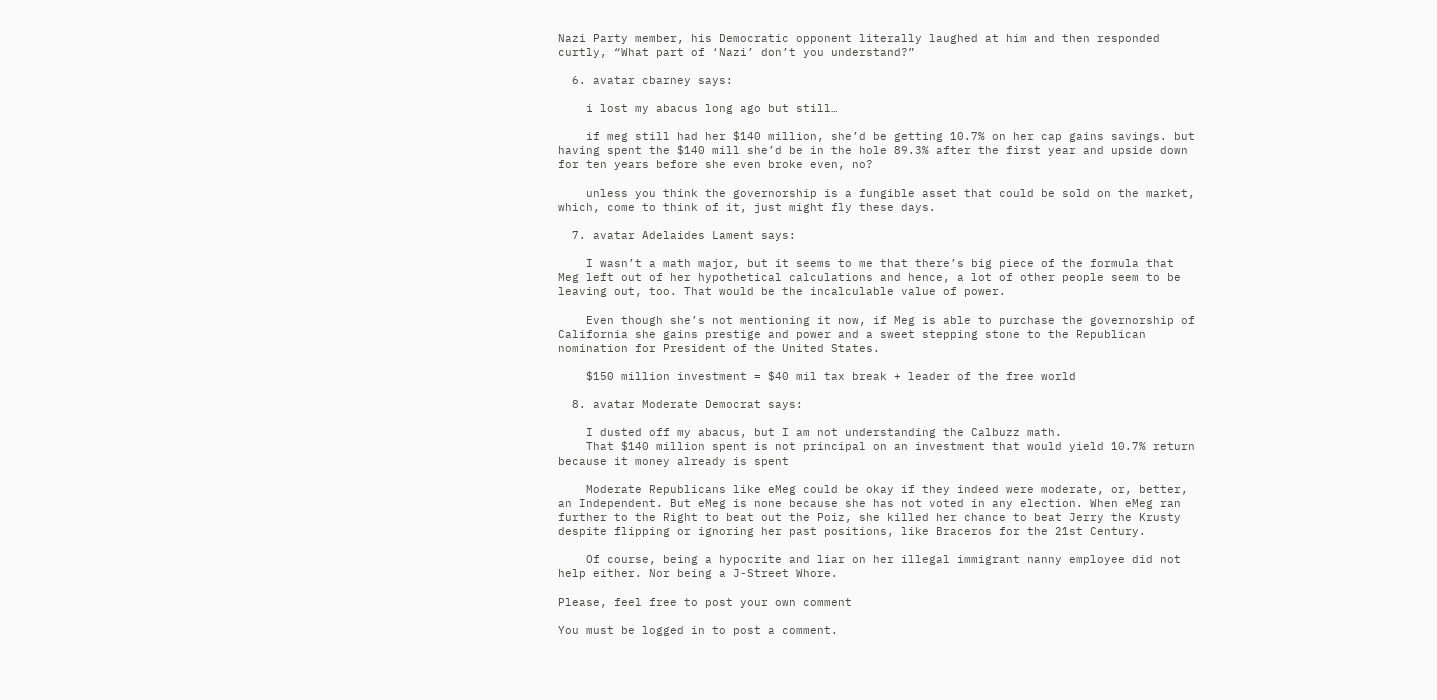Nazi Party member, his Democratic opponent literally laughed at him and then responded curtly, “What part of ‘Nazi’ don’t you understand?”

  6. avatar cbarney says:

    i lost my abacus long ago but still…

    if meg still had her $140 million, she’d be getting 10.7% on her cap gains savings. but having spent the $140 mill she’d be in the hole 89.3% after the first year and upside down for ten years before she even broke even, no?

    unless you think the governorship is a fungible asset that could be sold on the market, which, come to think of it, just might fly these days.

  7. avatar Adelaides Lament says:

    I wasn’t a math major, but it seems to me that there’s big piece of the formula that Meg left out of her hypothetical calculations and hence, a lot of other people seem to be leaving out, too. That would be the incalculable value of power.

    Even though she’s not mentioning it now, if Meg is able to purchase the governorship of California she gains prestige and power and a sweet stepping stone to the Republican nomination for President of the United States.

    $150 million investment = $40 mil tax break + leader of the free world

  8. avatar Moderate Democrat says:

    I dusted off my abacus, but I am not understanding the Calbuzz math.
    That $140 million spent is not principal on an investment that would yield 10.7% return because it money already is spent

    Moderate Republicans like eMeg could be okay if they indeed were moderate, or, better, an Independent. But eMeg is none because she has not voted in any election. When eMeg ran further to the Right to beat out the Poiz, she killed her chance to beat Jerry the Krusty despite flipping or ignoring her past positions, like Braceros for the 21st Century.

    Of course, being a hypocrite and liar on her illegal immigrant nanny employee did not help either. Nor being a J-Street Whore.

Please, feel free to post your own comment

You must be logged in to post a comment.